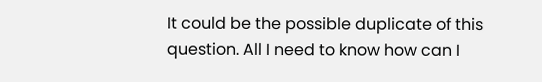It could be the possible duplicate of this question. All I need to know how can I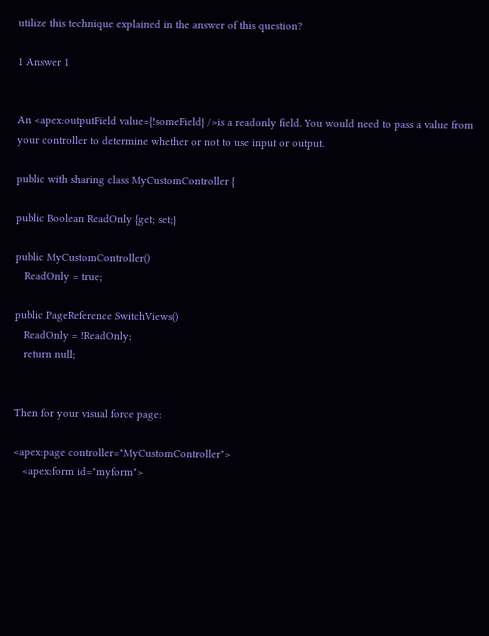utilize this technique explained in the answer of this question?

1 Answer 1


An <apex:outputField value={!someField} />is a readonly field. You would need to pass a value from your controller to determine whether or not to use input or output.

public with sharing class MyCustomController {

public Boolean ReadOnly {get; set;}

public MyCustomController()
   ReadOnly = true;

public PageReference SwitchViews()
   ReadOnly = !ReadOnly;
   return null;


Then for your visual force page:

<apex:page controller="MyCustomController">
   <apex:form id="myform">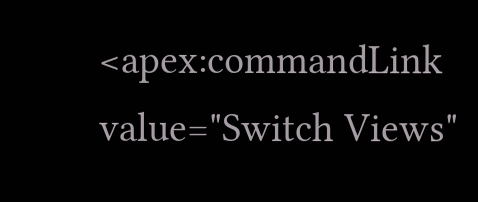<apex:commandLink value="Switch Views"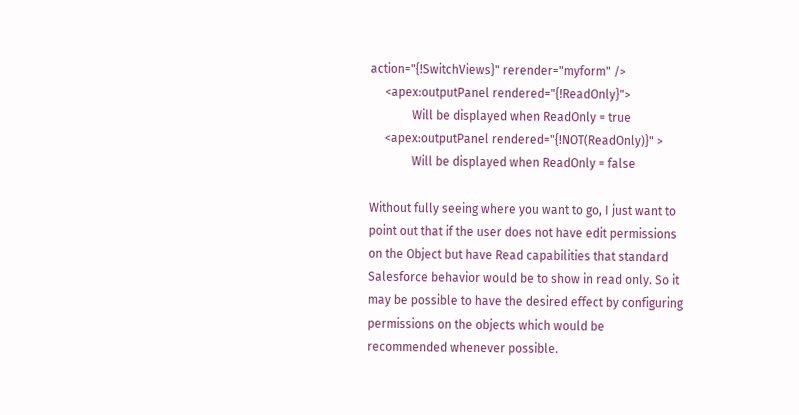action="{!SwitchViews}" rerender="myform" />
     <apex:outputPanel rendered="{!ReadOnly}">
              Will be displayed when ReadOnly = true
     <apex:outputPanel rendered="{!NOT(ReadOnly)}" >
              Will be displayed when ReadOnly = false

Without fully seeing where you want to go, I just want to point out that if the user does not have edit permissions on the Object but have Read capabilities that standard Salesforce behavior would be to show in read only. So it may be possible to have the desired effect by configuring permissions on the objects which would be recommended whenever possible.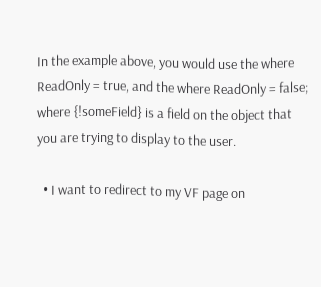In the example above, you would use the where ReadOnly = true, and the where ReadOnly = false; where {!someField} is a field on the object that you are trying to display to the user.

  • I want to redirect to my VF page on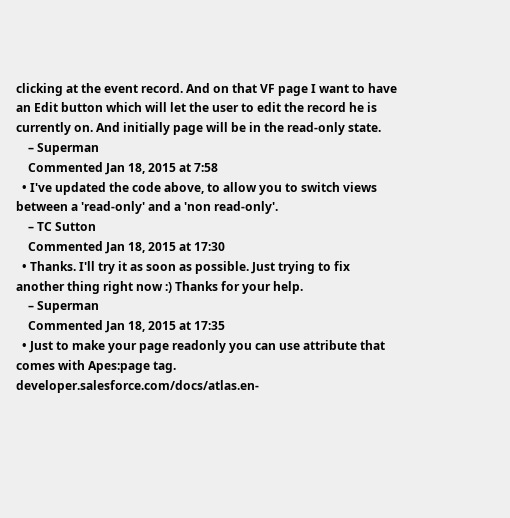clicking at the event record. And on that VF page I want to have an Edit button which will let the user to edit the record he is currently on. And initially page will be in the read-only state.
    – Superman
    Commented Jan 18, 2015 at 7:58
  • I've updated the code above, to allow you to switch views between a 'read-only' and a 'non read-only'.
    – TC Sutton
    Commented Jan 18, 2015 at 17:30
  • Thanks. I'll try it as soon as possible. Just trying to fix another thing right now :) Thanks for your help.
    – Superman
    Commented Jan 18, 2015 at 17:35
  • Just to make your page readonly you can use attribute that comes with Apes:page tag. developer.salesforce.com/docs/atlas.en-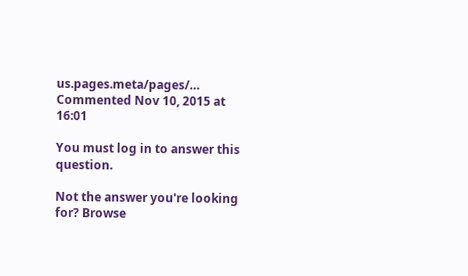us.pages.meta/pages/… Commented Nov 10, 2015 at 16:01

You must log in to answer this question.

Not the answer you're looking for? Browse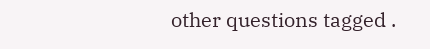other questions tagged .